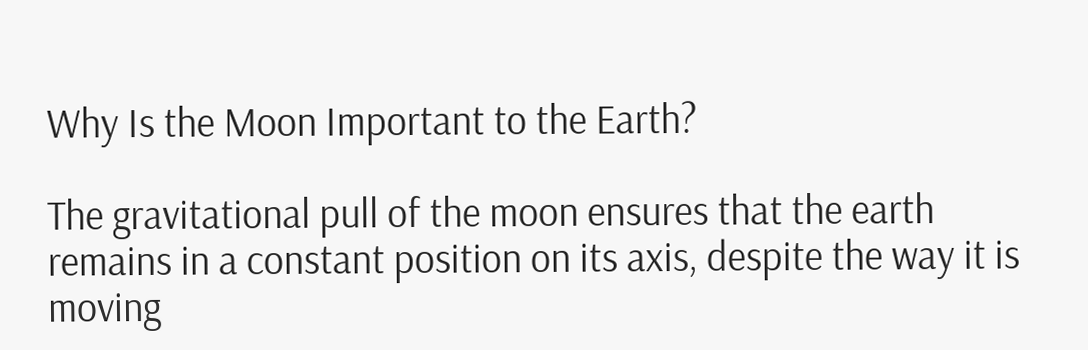Why Is the Moon Important to the Earth?

The gravitational pull of the moon ensures that the earth remains in a constant position on its axis, despite the way it is moving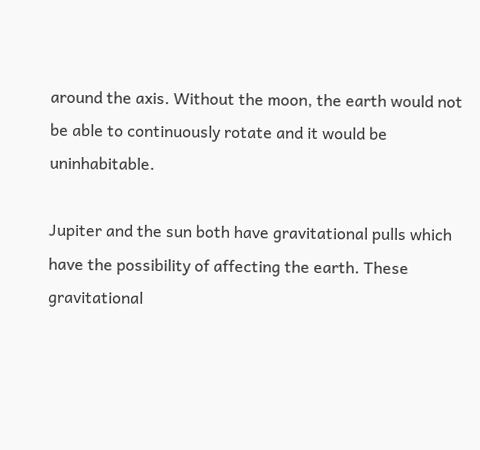around the axis. Without the moon, the earth would not be able to continuously rotate and it would be uninhabitable.

Jupiter and the sun both have gravitational pulls which have the possibility of affecting the earth. These gravitational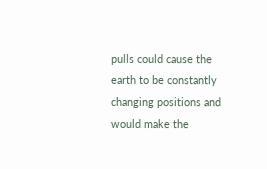pulls could cause the earth to be constantly changing positions and would make the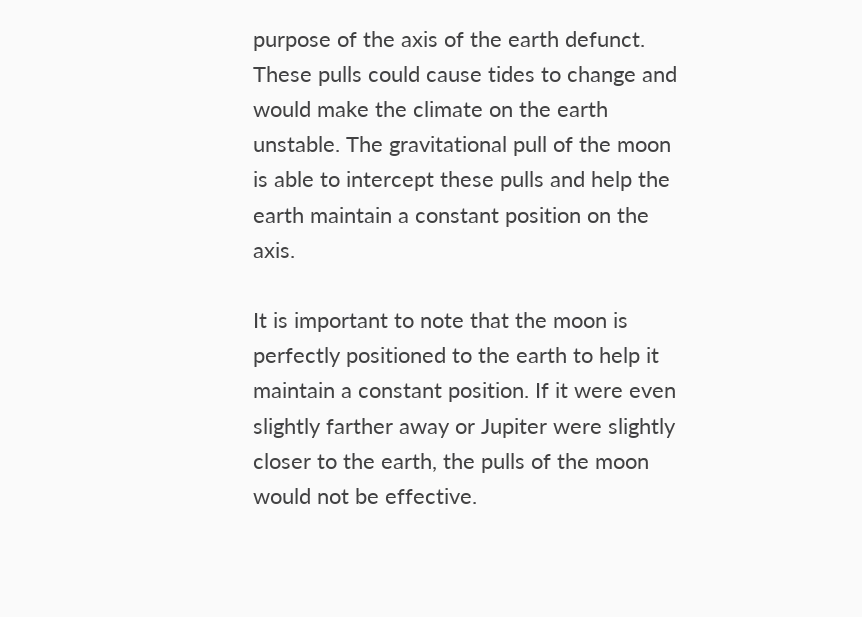purpose of the axis of the earth defunct. These pulls could cause tides to change and would make the climate on the earth unstable. The gravitational pull of the moon is able to intercept these pulls and help the earth maintain a constant position on the axis.

It is important to note that the moon is perfectly positioned to the earth to help it maintain a constant position. If it were even slightly farther away or Jupiter were slightly closer to the earth, the pulls of the moon would not be effective.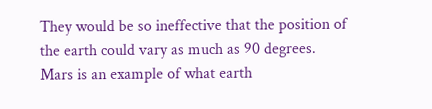They would be so ineffective that the position of the earth could vary as much as 90 degrees. Mars is an example of what earth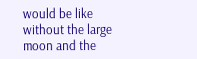would be like without the large moon and the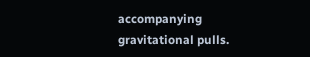accompanying gravitational pulls.